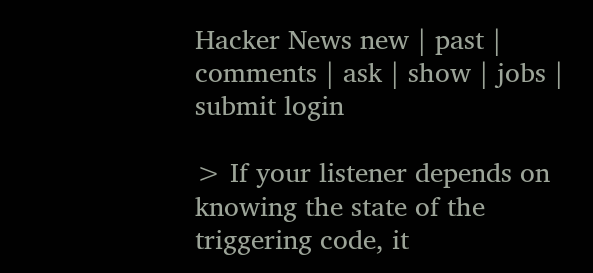Hacker News new | past | comments | ask | show | jobs | submit login

> If your listener depends on knowing the state of the triggering code, it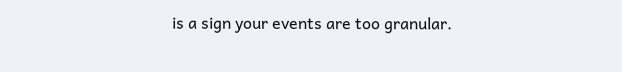is a sign your events are too granular.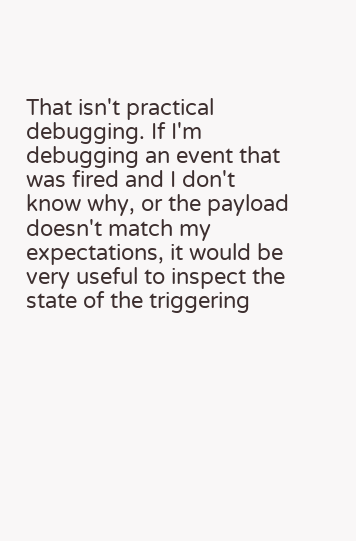That isn't practical debugging. If I'm debugging an event that was fired and I don't know why, or the payload doesn't match my expectations, it would be very useful to inspect the state of the triggering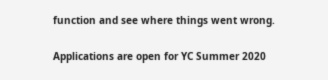function and see where things went wrong.

Applications are open for YC Summer 2020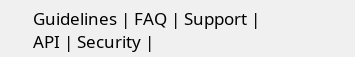Guidelines | FAQ | Support | API | Security |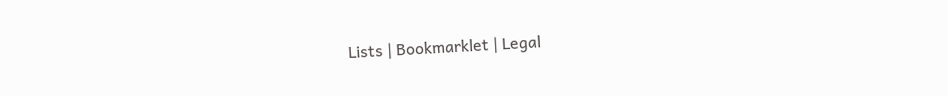Lists | Bookmarklet | Legal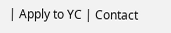| Apply to YC | Contact